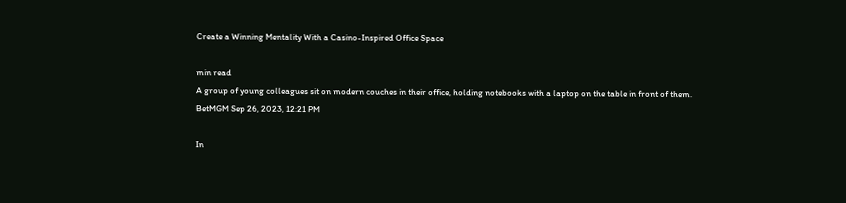Create a Winning Mentality With a Casino-Inspired Office Space

min read
A group of young colleagues sit on modern couches in their office, holding notebooks with a laptop on the table in front of them.
BetMGM Sep 26, 2023, 12:21 PM

In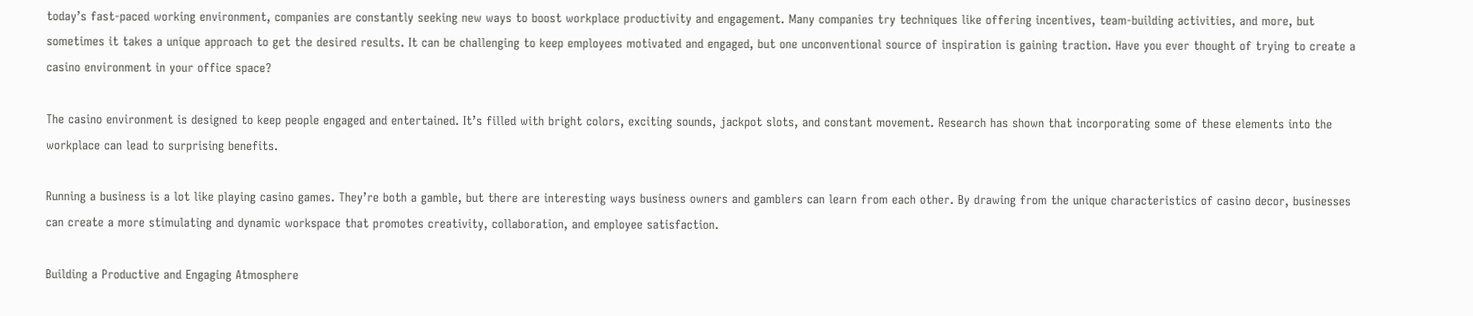today’s fast-paced working environment, companies are constantly seeking new ways to boost workplace productivity and engagement. Many companies try techniques like offering incentives, team-building activities, and more, but sometimes it takes a unique approach to get the desired results. It can be challenging to keep employees motivated and engaged, but one unconventional source of inspiration is gaining traction. Have you ever thought of trying to create a casino environment in your office space?

The casino environment is designed to keep people engaged and entertained. It’s filled with bright colors, exciting sounds, jackpot slots, and constant movement. Research has shown that incorporating some of these elements into the workplace can lead to surprising benefits.

Running a business is a lot like playing casino games. They’re both a gamble, but there are interesting ways business owners and gamblers can learn from each other. By drawing from the unique characteristics of casino decor, businesses can create a more stimulating and dynamic workspace that promotes creativity, collaboration, and employee satisfaction.

Building a Productive and Engaging Atmosphere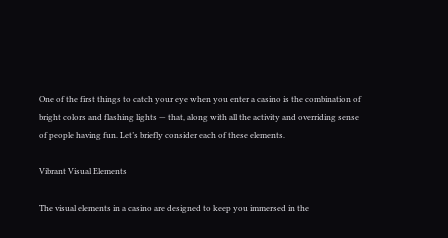One of the first things to catch your eye when you enter a casino is the combination of bright colors and flashing lights — that, along with all the activity and overriding sense of people having fun. Let’s briefly consider each of these elements.

Vibrant Visual Elements

The visual elements in a casino are designed to keep you immersed in the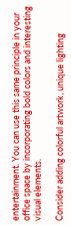entertainment. You can use this same principle in your office space by incorporating bold colors and interesting visual elements.

Consider adding colorful artwork, unique lighting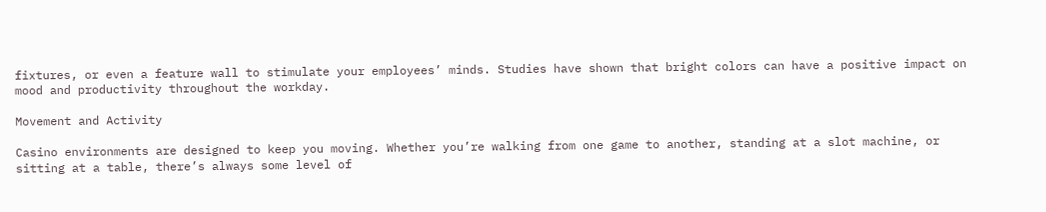fixtures, or even a feature wall to stimulate your employees’ minds. Studies have shown that bright colors can have a positive impact on mood and productivity throughout the workday.

Movement and Activity

Casino environments are designed to keep you moving. Whether you’re walking from one game to another, standing at a slot machine, or sitting at a table, there’s always some level of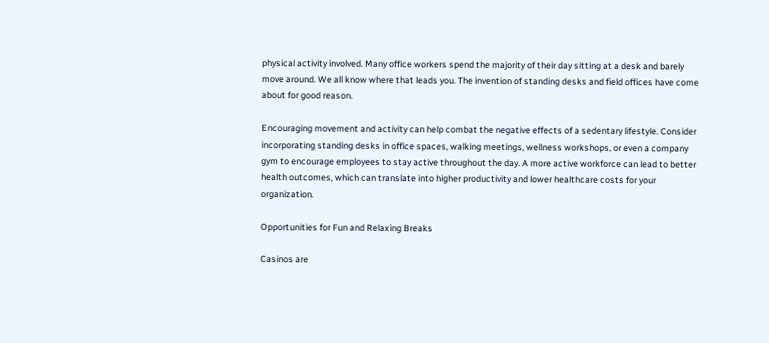physical activity involved. Many office workers spend the majority of their day sitting at a desk and barely move around. We all know where that leads you. The invention of standing desks and field offices have come about for good reason.

Encouraging movement and activity can help combat the negative effects of a sedentary lifestyle. Consider incorporating standing desks in office spaces, walking meetings, wellness workshops, or even a company gym to encourage employees to stay active throughout the day. A more active workforce can lead to better health outcomes, which can translate into higher productivity and lower healthcare costs for your organization.

Opportunities for Fun and Relaxing Breaks

Casinos are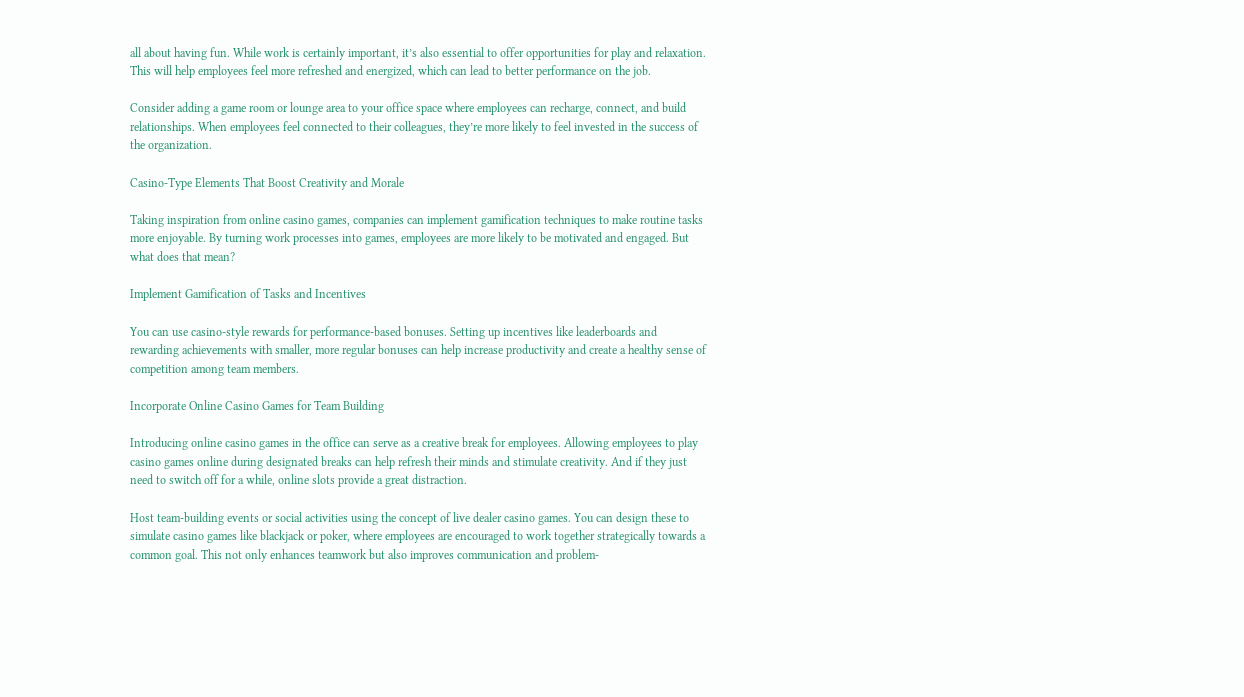all about having fun. While work is certainly important, it’s also essential to offer opportunities for play and relaxation. This will help employees feel more refreshed and energized, which can lead to better performance on the job.

Consider adding a game room or lounge area to your office space where employees can recharge, connect, and build relationships. When employees feel connected to their colleagues, they’re more likely to feel invested in the success of the organization.

Casino-Type Elements That Boost Creativity and Morale

Taking inspiration from online casino games, companies can implement gamification techniques to make routine tasks more enjoyable. By turning work processes into games, employees are more likely to be motivated and engaged. But what does that mean?

Implement Gamification of Tasks and Incentives

You can use casino-style rewards for performance-based bonuses. Setting up incentives like leaderboards and rewarding achievements with smaller, more regular bonuses can help increase productivity and create a healthy sense of competition among team members.

Incorporate Online Casino Games for Team Building

Introducing online casino games in the office can serve as a creative break for employees. Allowing employees to play casino games online during designated breaks can help refresh their minds and stimulate creativity. And if they just need to switch off for a while, online slots provide a great distraction.

Host team-building events or social activities using the concept of live dealer casino games. You can design these to simulate casino games like blackjack or poker, where employees are encouraged to work together strategically towards a common goal. This not only enhances teamwork but also improves communication and problem-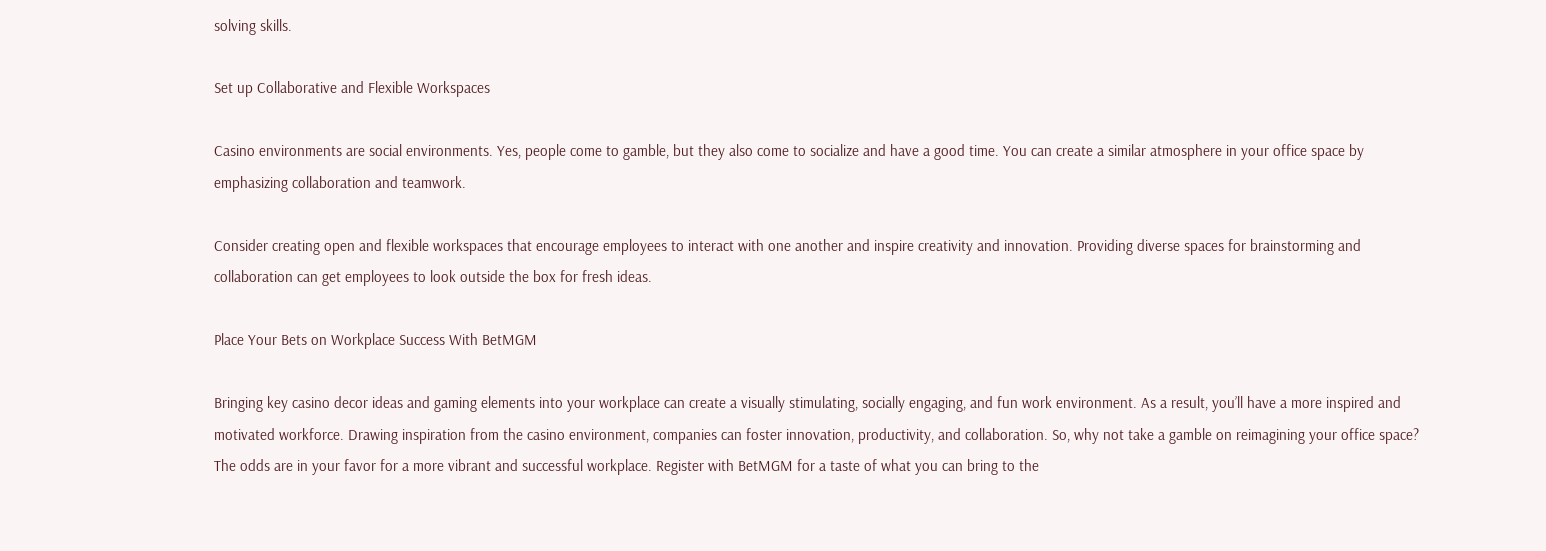solving skills.

Set up Collaborative and Flexible Workspaces

Casino environments are social environments. Yes, people come to gamble, but they also come to socialize and have a good time. You can create a similar atmosphere in your office space by emphasizing collaboration and teamwork.

Consider creating open and flexible workspaces that encourage employees to interact with one another and inspire creativity and innovation. Providing diverse spaces for brainstorming and collaboration can get employees to look outside the box for fresh ideas.

Place Your Bets on Workplace Success With BetMGM

Bringing key casino decor ideas and gaming elements into your workplace can create a visually stimulating, socially engaging, and fun work environment. As a result, you’ll have a more inspired and motivated workforce. Drawing inspiration from the casino environment, companies can foster innovation, productivity, and collaboration. So, why not take a gamble on reimagining your office space? The odds are in your favor for a more vibrant and successful workplace. Register with BetMGM for a taste of what you can bring to the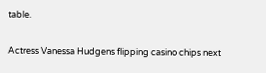table.

Actress Vanessa Hudgens flipping casino chips next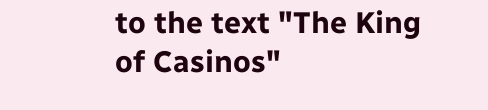to the text "The King of Casinos"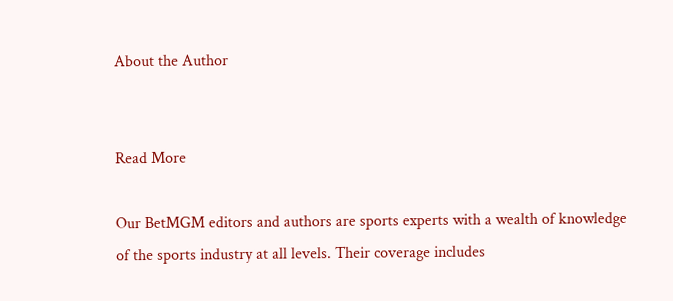About the Author


Read More

Our BetMGM editors and authors are sports experts with a wealth of knowledge of the sports industry at all levels. Their coverage includes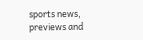sports news, previews and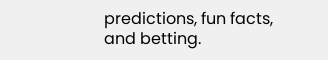predictions, fun facts, and betting.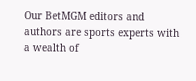Our BetMGM editors and authors are sports experts with a wealth of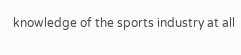knowledge of the sports industry at all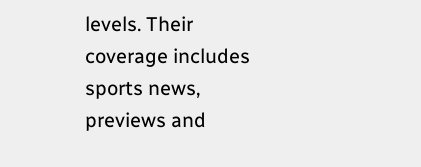levels. Their coverage includes sports news, previews and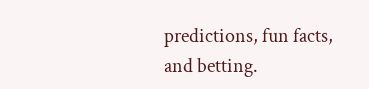predictions, fun facts, and betting.